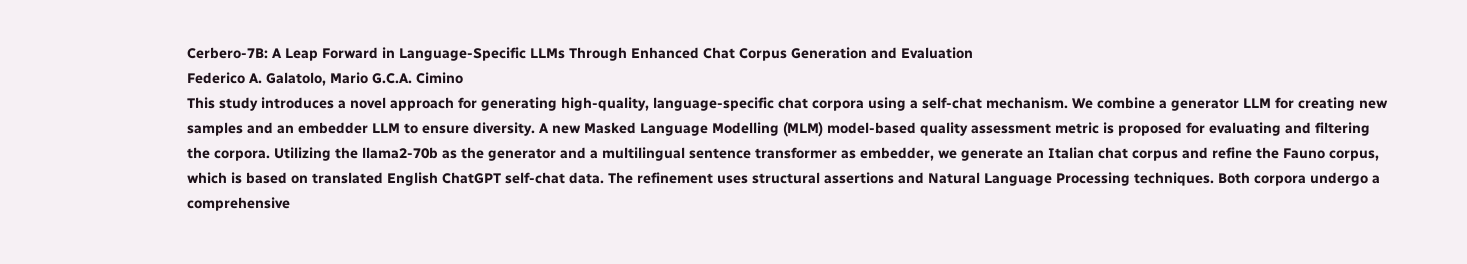Cerbero-7B: A Leap Forward in Language-Specific LLMs Through Enhanced Chat Corpus Generation and Evaluation
Federico A. Galatolo, Mario G.C.A. Cimino
This study introduces a novel approach for generating high-quality, language-specific chat corpora using a self-chat mechanism. We combine a generator LLM for creating new samples and an embedder LLM to ensure diversity. A new Masked Language Modelling (MLM) model-based quality assessment metric is proposed for evaluating and filtering the corpora. Utilizing the llama2-70b as the generator and a multilingual sentence transformer as embedder, we generate an Italian chat corpus and refine the Fauno corpus, which is based on translated English ChatGPT self-chat data. The refinement uses structural assertions and Natural Language Processing techniques. Both corpora undergo a comprehensive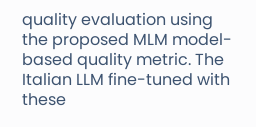quality evaluation using the proposed MLM model-based quality metric. The Italian LLM fine-tuned with these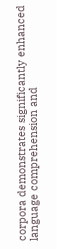corpora demonstrates significantly enhanced language comprehension and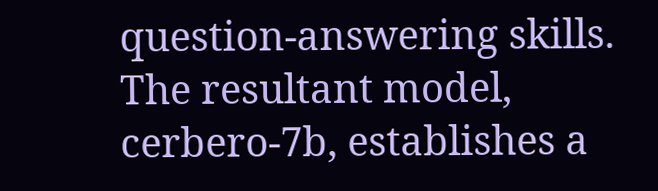question-answering skills. The resultant model, cerbero-7b, establishes a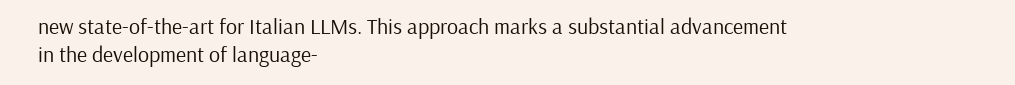new state-of-the-art for Italian LLMs. This approach marks a substantial advancement in the development of language-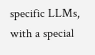specific LLMs, with a special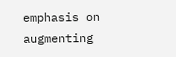emphasis on augmenting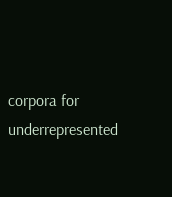corpora for underrepresented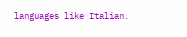languages like Italian.